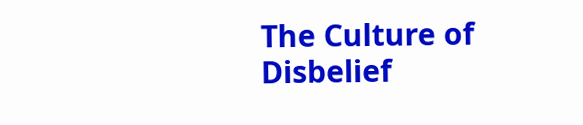The Culture of Disbelief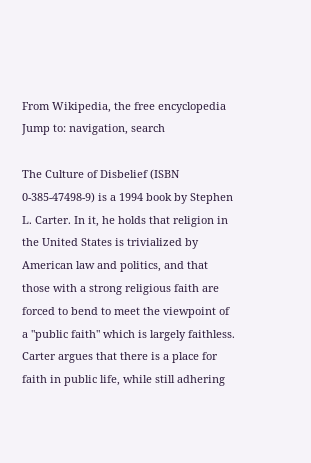From Wikipedia, the free encyclopedia
Jump to: navigation, search

The Culture of Disbelief (ISBN 0-385-47498-9) is a 1994 book by Stephen L. Carter. In it, he holds that religion in the United States is trivialized by American law and politics, and that those with a strong religious faith are forced to bend to meet the viewpoint of a "public faith" which is largely faithless. Carter argues that there is a place for faith in public life, while still adhering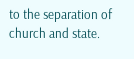to the separation of church and state.